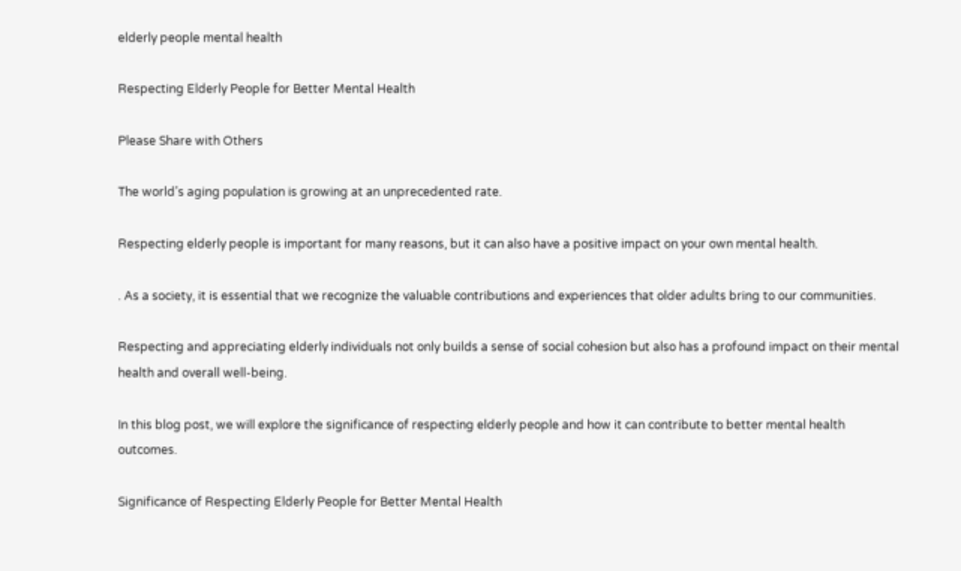elderly people mental health

Respecting Elderly People for Better Mental Health

Please Share with Others

The world’s aging population is growing at an unprecedented rate.

Respecting elderly people is important for many reasons, but it can also have a positive impact on your own mental health.

. As a society, it is essential that we recognize the valuable contributions and experiences that older adults bring to our communities.

Respecting and appreciating elderly individuals not only builds a sense of social cohesion but also has a profound impact on their mental health and overall well-being.

In this blog post, we will explore the significance of respecting elderly people and how it can contribute to better mental health outcomes.

Significance of Respecting Elderly People for Better Mental Health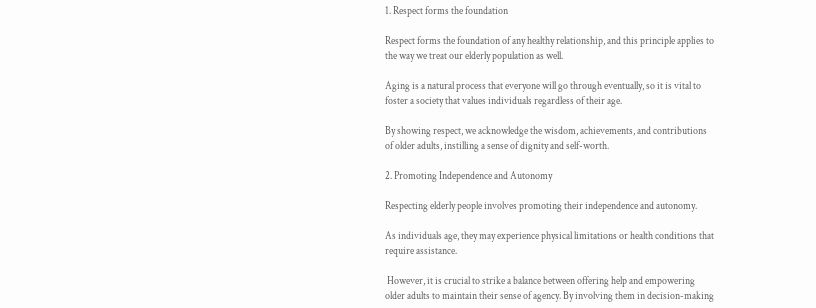1. Respect forms the foundation

Respect forms the foundation of any healthy relationship, and this principle applies to the way we treat our elderly population as well.

Aging is a natural process that everyone will go through eventually, so it is vital to foster a society that values individuals regardless of their age.

By showing respect, we acknowledge the wisdom, achievements, and contributions of older adults, instilling a sense of dignity and self-worth.

2. Promoting Independence and Autonomy

Respecting elderly people involves promoting their independence and autonomy.

As individuals age, they may experience physical limitations or health conditions that require assistance.

 However, it is crucial to strike a balance between offering help and empowering older adults to maintain their sense of agency. By involving them in decision-making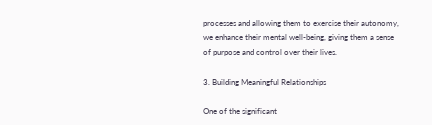processes and allowing them to exercise their autonomy, we enhance their mental well-being, giving them a sense of purpose and control over their lives.

3. Building Meaningful Relationships

One of the significant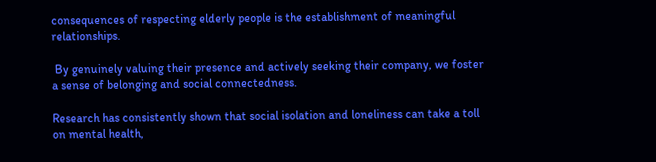consequences of respecting elderly people is the establishment of meaningful relationships.

 By genuinely valuing their presence and actively seeking their company, we foster a sense of belonging and social connectedness.

Research has consistently shown that social isolation and loneliness can take a toll on mental health,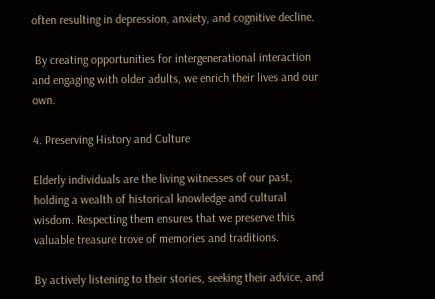often resulting in depression, anxiety, and cognitive decline.

 By creating opportunities for intergenerational interaction and engaging with older adults, we enrich their lives and our own.

4. Preserving History and Culture

Elderly individuals are the living witnesses of our past, holding a wealth of historical knowledge and cultural wisdom. Respecting them ensures that we preserve this valuable treasure trove of memories and traditions.

By actively listening to their stories, seeking their advice, and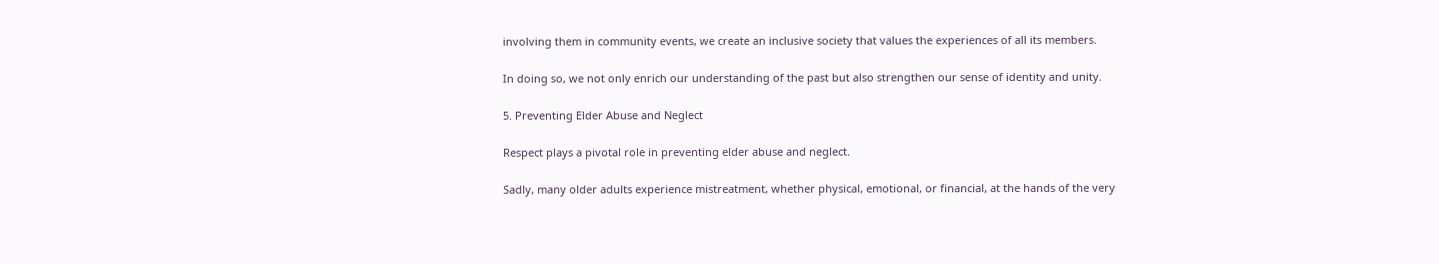involving them in community events, we create an inclusive society that values the experiences of all its members.

In doing so, we not only enrich our understanding of the past but also strengthen our sense of identity and unity.

5. Preventing Elder Abuse and Neglect

Respect plays a pivotal role in preventing elder abuse and neglect.

Sadly, many older adults experience mistreatment, whether physical, emotional, or financial, at the hands of the very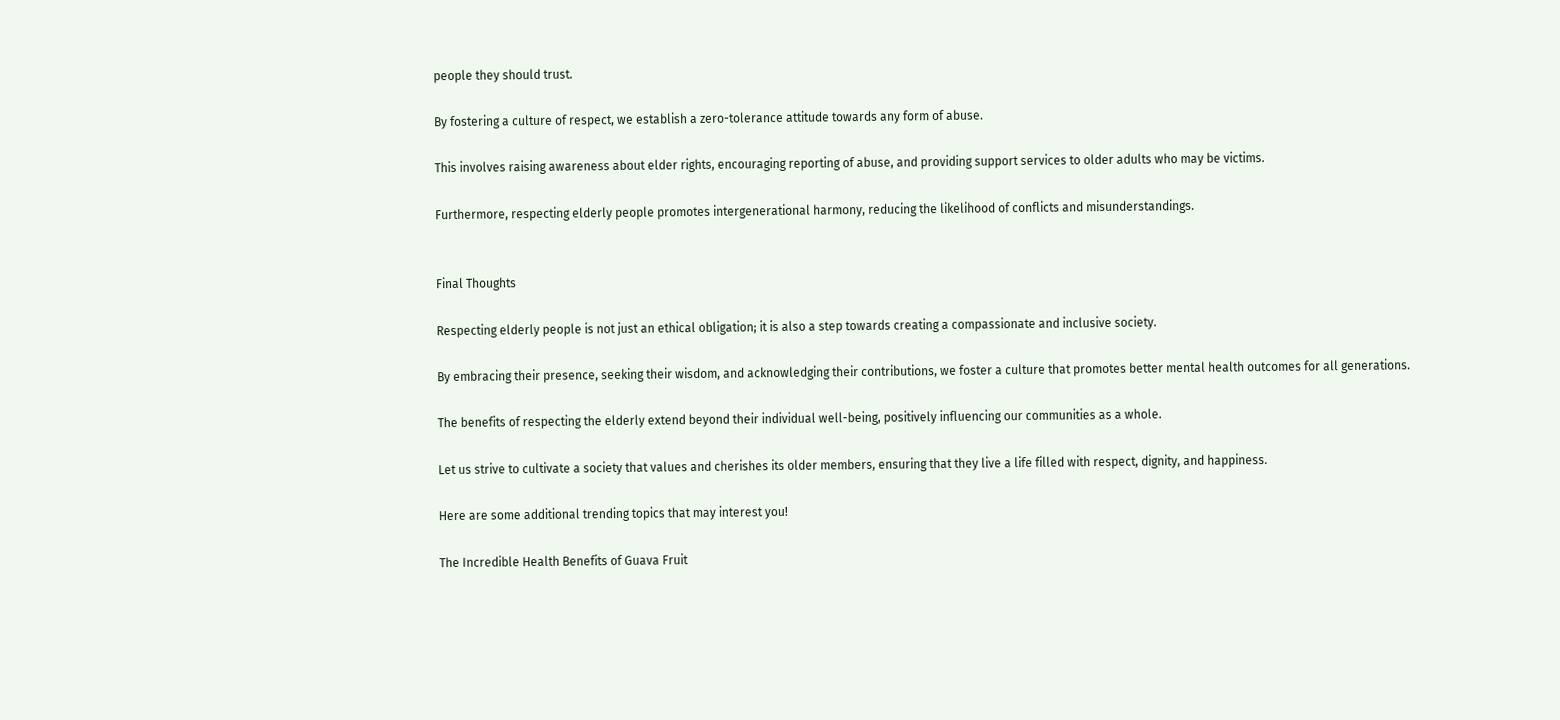people they should trust.

By fostering a culture of respect, we establish a zero-tolerance attitude towards any form of abuse.

This involves raising awareness about elder rights, encouraging reporting of abuse, and providing support services to older adults who may be victims.

Furthermore, respecting elderly people promotes intergenerational harmony, reducing the likelihood of conflicts and misunderstandings.


Final Thoughts

Respecting elderly people is not just an ethical obligation; it is also a step towards creating a compassionate and inclusive society.

By embracing their presence, seeking their wisdom, and acknowledging their contributions, we foster a culture that promotes better mental health outcomes for all generations.

The benefits of respecting the elderly extend beyond their individual well-being, positively influencing our communities as a whole.

Let us strive to cultivate a society that values and cherishes its older members, ensuring that they live a life filled with respect, dignity, and happiness.

Here are some additional trending topics that may interest you!

The Incredible Health Benefits of Guava Fruit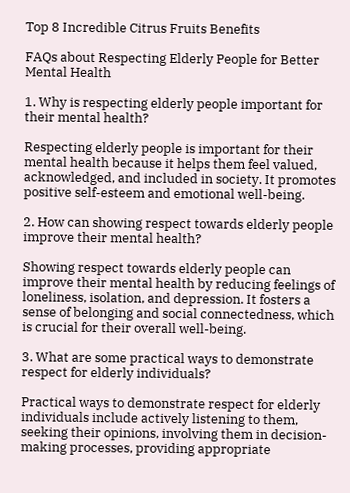Top 8 Incredible Citrus Fruits Benefits

FAQs about Respecting Elderly People for Better Mental Health

1. Why is respecting elderly people important for their mental health?

Respecting elderly people is important for their mental health because it helps them feel valued, acknowledged, and included in society. It promotes positive self-esteem and emotional well-being.

2. How can showing respect towards elderly people improve their mental health?

Showing respect towards elderly people can improve their mental health by reducing feelings of loneliness, isolation, and depression. It fosters a sense of belonging and social connectedness, which is crucial for their overall well-being.

3. What are some practical ways to demonstrate respect for elderly individuals?

Practical ways to demonstrate respect for elderly individuals include actively listening to them, seeking their opinions, involving them in decision-making processes, providing appropriate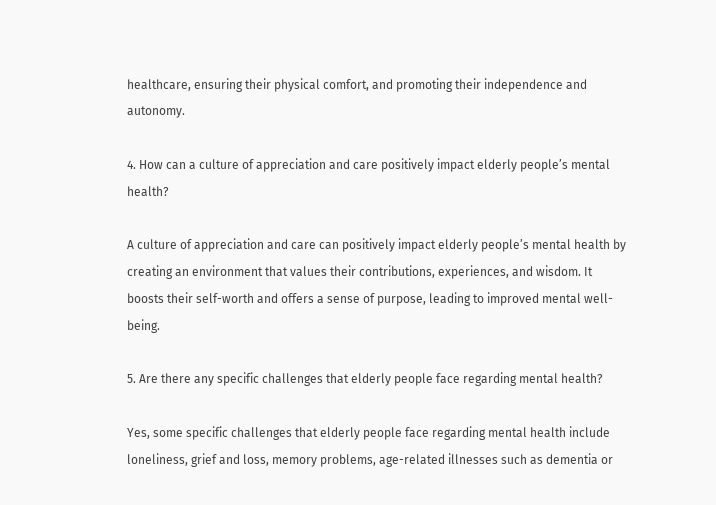healthcare, ensuring their physical comfort, and promoting their independence and autonomy.

4. How can a culture of appreciation and care positively impact elderly people’s mental health?

A culture of appreciation and care can positively impact elderly people’s mental health by creating an environment that values their contributions, experiences, and wisdom. It boosts their self-worth and offers a sense of purpose, leading to improved mental well-being.

5. Are there any specific challenges that elderly people face regarding mental health?

Yes, some specific challenges that elderly people face regarding mental health include loneliness, grief and loss, memory problems, age-related illnesses such as dementia or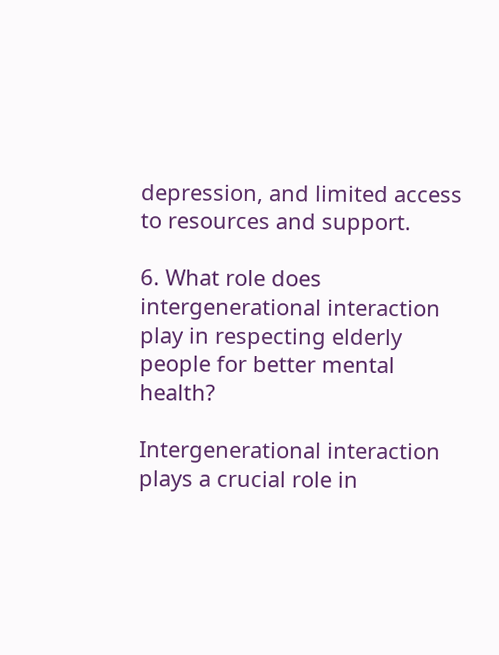depression, and limited access to resources and support.

6. What role does intergenerational interaction play in respecting elderly people for better mental health?

Intergenerational interaction plays a crucial role in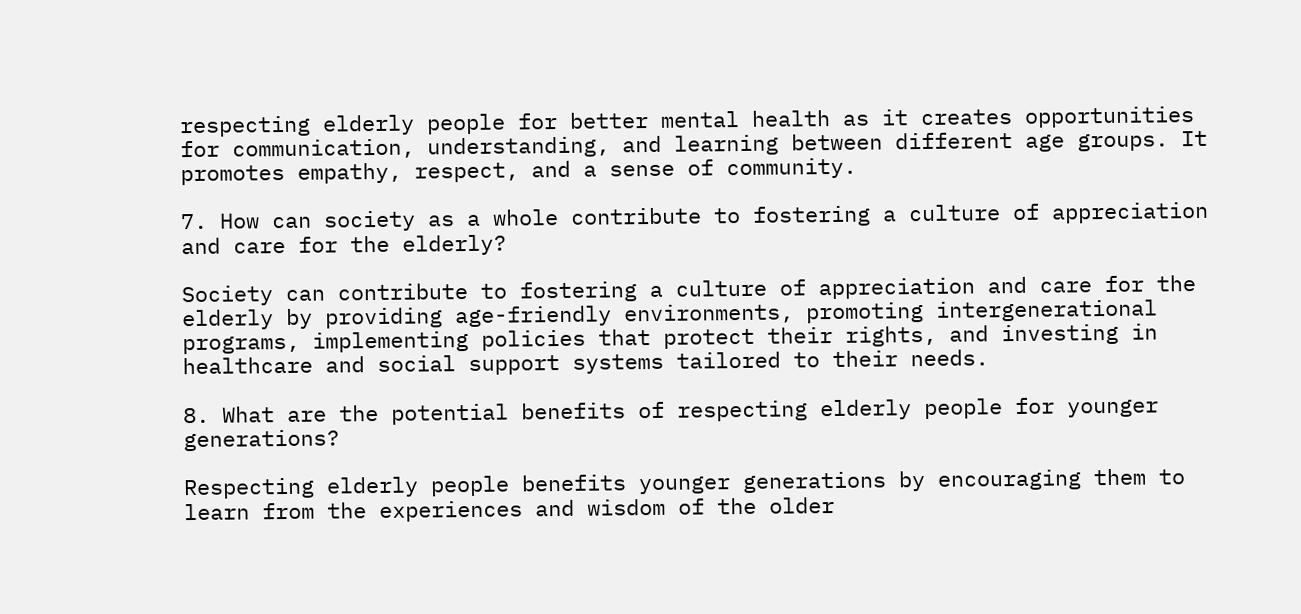respecting elderly people for better mental health as it creates opportunities for communication, understanding, and learning between different age groups. It promotes empathy, respect, and a sense of community.

7. How can society as a whole contribute to fostering a culture of appreciation and care for the elderly?

Society can contribute to fostering a culture of appreciation and care for the elderly by providing age-friendly environments, promoting intergenerational programs, implementing policies that protect their rights, and investing in healthcare and social support systems tailored to their needs.

8. What are the potential benefits of respecting elderly people for younger generations?

Respecting elderly people benefits younger generations by encouraging them to learn from the experiences and wisdom of the older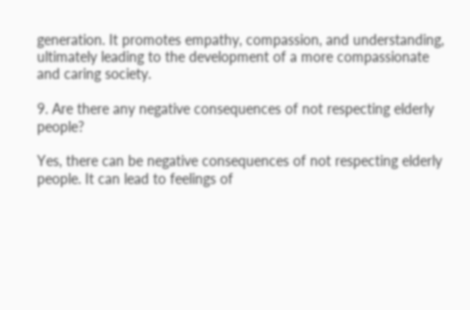generation. It promotes empathy, compassion, and understanding, ultimately leading to the development of a more compassionate and caring society.

9. Are there any negative consequences of not respecting elderly people?

Yes, there can be negative consequences of not respecting elderly people. It can lead to feelings of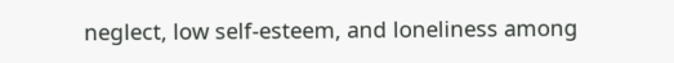neglect, low self-esteem, and loneliness among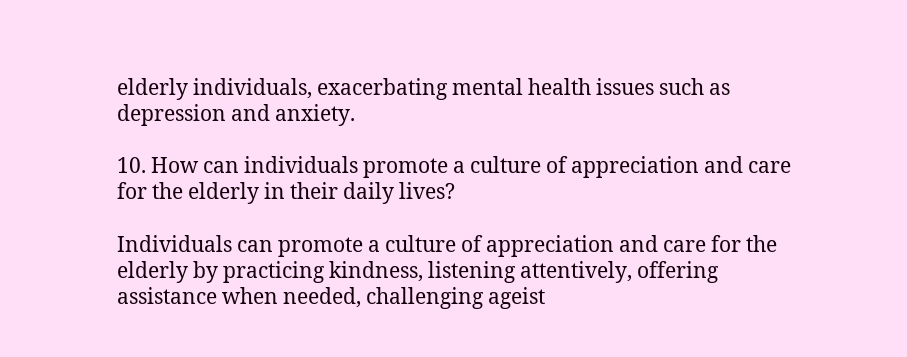elderly individuals, exacerbating mental health issues such as depression and anxiety.

10. How can individuals promote a culture of appreciation and care for the elderly in their daily lives?

Individuals can promote a culture of appreciation and care for the elderly by practicing kindness, listening attentively, offering assistance when needed, challenging ageist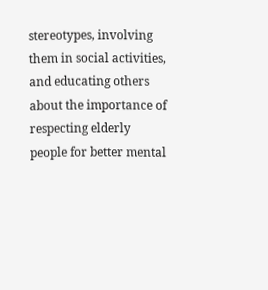stereotypes, involving them in social activities, and educating others about the importance of respecting elderly people for better mental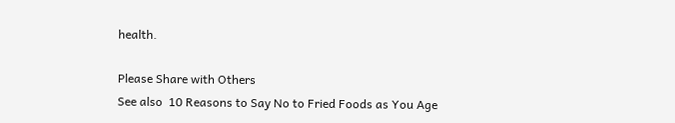health.

Please Share with Others
See also  10 Reasons to Say No to Fried Foods as You Age